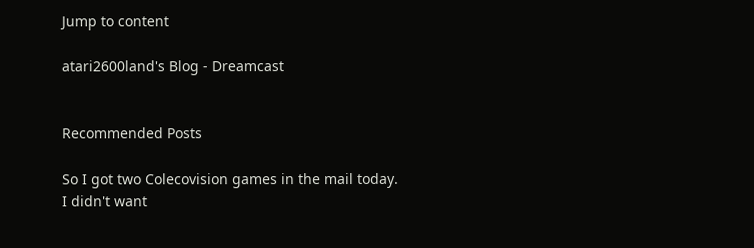Jump to content

atari2600land's Blog - Dreamcast


Recommended Posts

So I got two Colecovision games in the mail today. I didn't want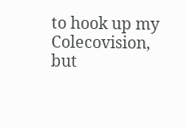to hook up my Colecovision, but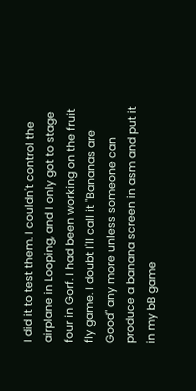I did it to test them. I couldn't control the airplane in Looping, and I only got to stage four in Gorf. I had been working on the fruit fly game. I doubt I'll call it "Bananas are Good" any more unless someone can produce a banana screen in asm and put it in my bB game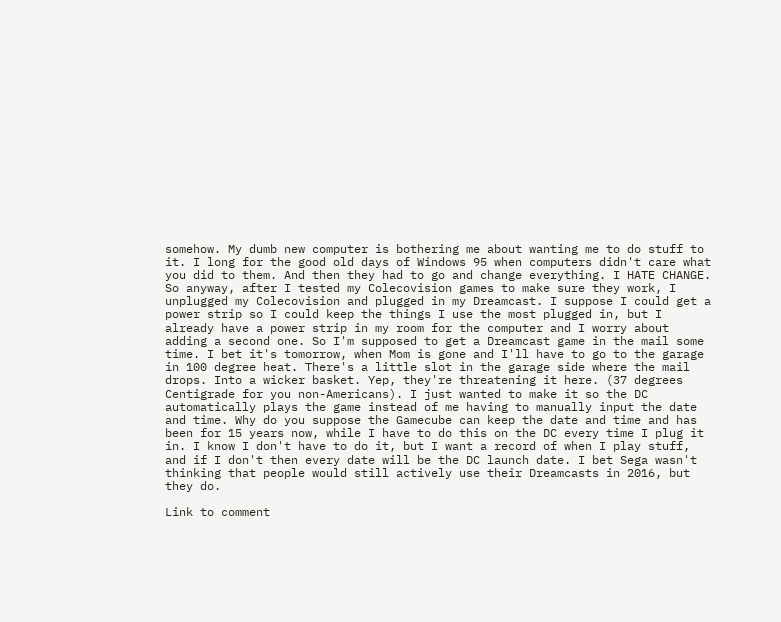somehow. My dumb new computer is bothering me about wanting me to do stuff to it. I long for the good old days of Windows 95 when computers didn't care what you did to them. And then they had to go and change everything. I HATE CHANGE. So anyway, after I tested my Colecovision games to make sure they work, I unplugged my Colecovision and plugged in my Dreamcast. I suppose I could get a power strip so I could keep the things I use the most plugged in, but I already have a power strip in my room for the computer and I worry about adding a second one. So I'm supposed to get a Dreamcast game in the mail some time. I bet it's tomorrow, when Mom is gone and I'll have to go to the garage in 100 degree heat. There's a little slot in the garage side where the mail drops. Into a wicker basket. Yep, they're threatening it here. (37 degrees Centigrade for you non-Americans). I just wanted to make it so the DC automatically plays the game instead of me having to manually input the date and time. Why do you suppose the Gamecube can keep the date and time and has been for 15 years now, while I have to do this on the DC every time I plug it in. I know I don't have to do it, but I want a record of when I play stuff, and if I don't then every date will be the DC launch date. I bet Sega wasn't thinking that people would still actively use their Dreamcasts in 2016, but they do.

Link to comment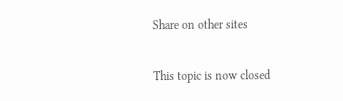Share on other sites

This topic is now closed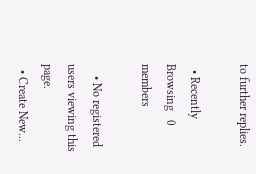to further replies.

  • Recently Browsing   0 members

    • No registered users viewing this page.
  • Create New...